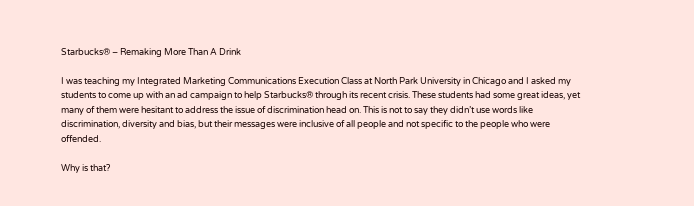Starbucks® – Remaking More Than A Drink

I was teaching my Integrated Marketing Communications Execution Class at North Park University in Chicago and I asked my students to come up with an ad campaign to help Starbucks® through its recent crisis. These students had some great ideas, yet many of them were hesitant to address the issue of discrimination head on. This is not to say they didn’t use words like discrimination, diversity and bias, but their messages were inclusive of all people and not specific to the people who were offended.

Why is that?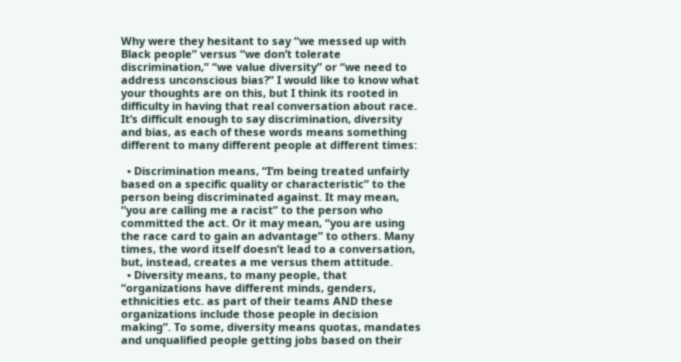Why were they hesitant to say “we messed up with Black people” versus “we don’t tolerate discrimination,” “we value diversity” or “we need to address unconscious bias?” I would like to know what your thoughts are on this, but I think its rooted in difficulty in having that real conversation about race. It’s difficult enough to say discrimination, diversity and bias, as each of these words means something different to many different people at different times:

  • Discrimination means, “I’m being treated unfairly based on a specific quality or characteristic” to the person being discriminated against. It may mean, “you are calling me a racist” to the person who committed the act. Or it may mean, “you are using the race card to gain an advantage” to others. Many times, the word itself doesn’t lead to a conversation, but, instead, creates a me versus them attitude.
  • Diversity means, to many people, that “organizations have different minds, genders, ethnicities etc. as part of their teams AND these organizations include those people in decision making”. To some, diversity means quotas, mandates and unqualified people getting jobs based on their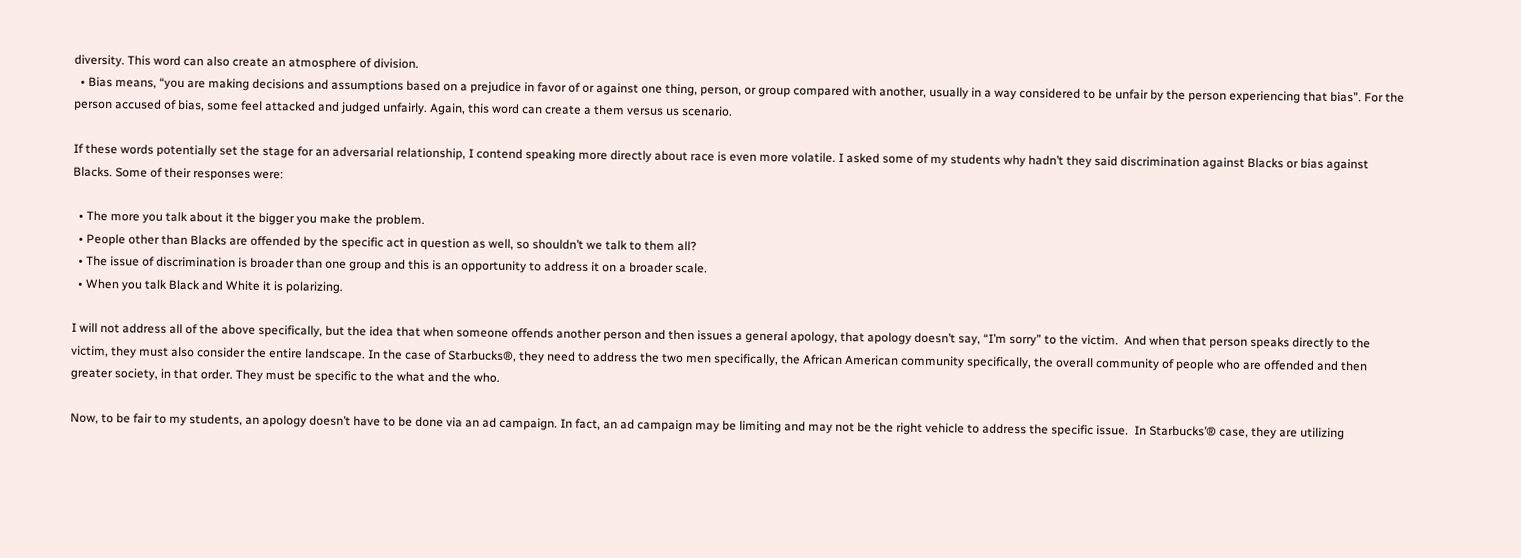diversity. This word can also create an atmosphere of division.
  • Bias means, “you are making decisions and assumptions based on a prejudice in favor of or against one thing, person, or group compared with another, usually in a way considered to be unfair by the person experiencing that bias”. For the person accused of bias, some feel attacked and judged unfairly. Again, this word can create a them versus us scenario.

If these words potentially set the stage for an adversarial relationship, I contend speaking more directly about race is even more volatile. I asked some of my students why hadn’t they said discrimination against Blacks or bias against Blacks. Some of their responses were:

  • The more you talk about it the bigger you make the problem.
  • People other than Blacks are offended by the specific act in question as well, so shouldn’t we talk to them all?
  • The issue of discrimination is broader than one group and this is an opportunity to address it on a broader scale.
  • When you talk Black and White it is polarizing.

I will not address all of the above specifically, but the idea that when someone offends another person and then issues a general apology, that apology doesn’t say, “I’m sorry” to the victim.  And when that person speaks directly to the victim, they must also consider the entire landscape. In the case of Starbucks®, they need to address the two men specifically, the African American community specifically, the overall community of people who are offended and then greater society, in that order. They must be specific to the what and the who.

Now, to be fair to my students, an apology doesn’t have to be done via an ad campaign. In fact, an ad campaign may be limiting and may not be the right vehicle to address the specific issue.  In Starbucks’® case, they are utilizing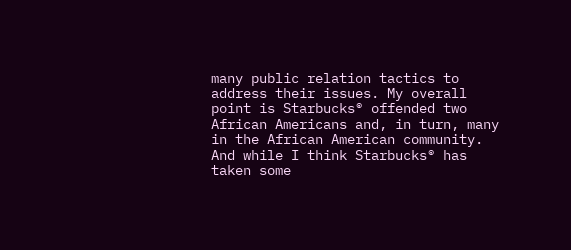many public relation tactics to address their issues. My overall point is Starbucks® offended two African Americans and, in turn, many in the African American community.  And while I think Starbucks® has taken some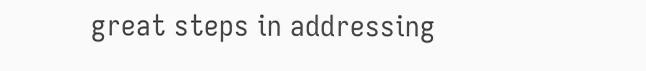great steps in addressing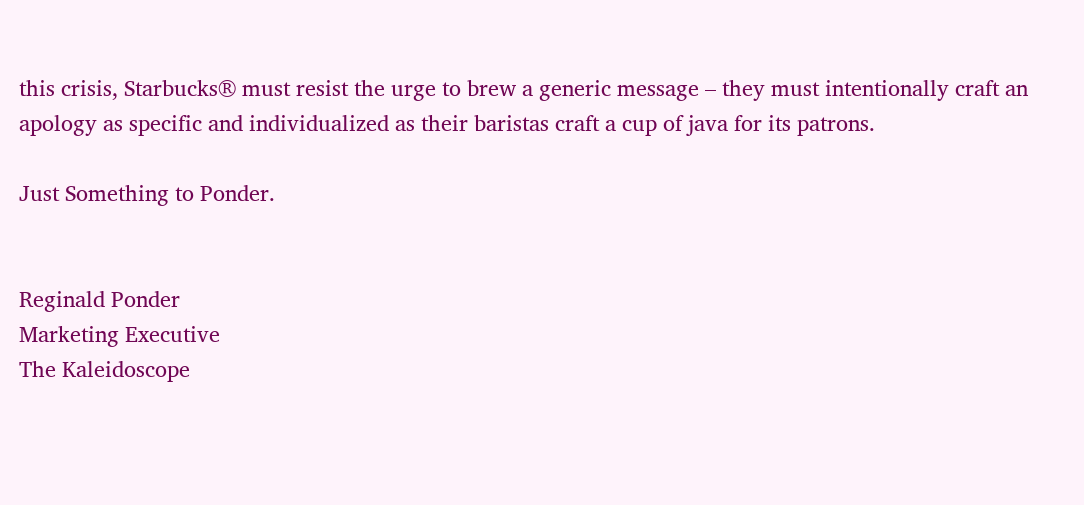this crisis, Starbucks® must resist the urge to brew a generic message – they must intentionally craft an apology as specific and individualized as their baristas craft a cup of java for its patrons.

Just Something to Ponder.


Reginald Ponder
Marketing Executive
The Kaleidoscope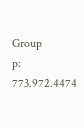Group
p: 773.972.4474